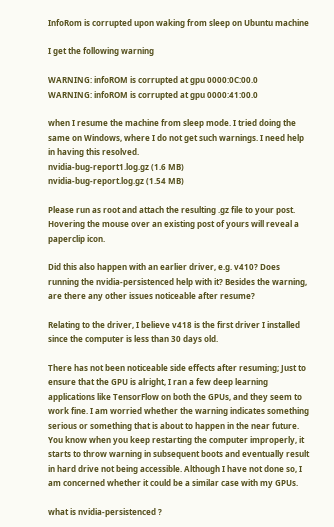InfoRom is corrupted upon waking from sleep on Ubuntu machine

I get the following warning

WARNING: infoROM is corrupted at gpu 0000:0C:00.0
WARNING: infoROM is corrupted at gpu 0000:41:00.0

when I resume the machine from sleep mode. I tried doing the same on Windows, where I do not get such warnings. I need help in having this resolved.
nvidia-bug-report1.log.gz (1.6 MB)
nvidia-bug-report.log.gz (1.54 MB)

Please run as root and attach the resulting .gz file to your post. Hovering the mouse over an existing post of yours will reveal a paperclip icon.

Did this also happen with an earlier driver, e.g. v410? Does running the nvidia-persistenced help with it? Besides the warning, are there any other issues noticeable after resume?

Relating to the driver, I believe v418 is the first driver I installed since the computer is less than 30 days old.

There has not been noticeable side effects after resuming; Just to ensure that the GPU is alright, I ran a few deep learning applications like TensorFlow on both the GPUs, and they seem to work fine. I am worried whether the warning indicates something serious or something that is about to happen in the near future. You know when you keep restarting the computer improperly, it starts to throw warning in subsequent boots and eventually result in hard drive not being accessible. Although I have not done so, I am concerned whether it could be a similar case with my GPUs.

what is nvidia-persistenced ?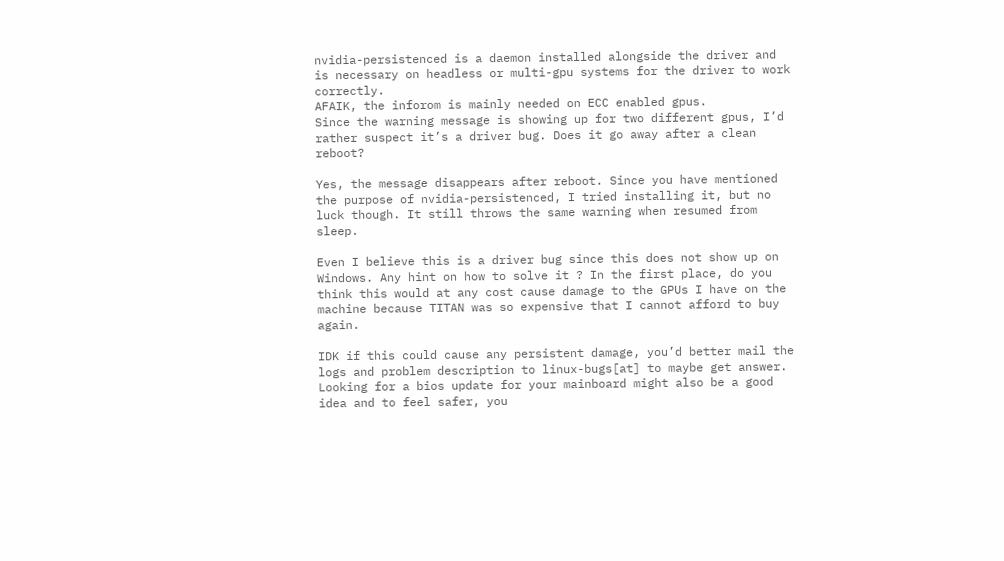nvidia-persistenced is a daemon installed alongside the driver and is necessary on headless or multi-gpu systems for the driver to work correctly.
AFAIK, the inforom is mainly needed on ECC enabled gpus.
Since the warning message is showing up for two different gpus, I’d rather suspect it’s a driver bug. Does it go away after a clean reboot?

Yes, the message disappears after reboot. Since you have mentioned the purpose of nvidia-persistenced, I tried installing it, but no luck though. It still throws the same warning when resumed from sleep.

Even I believe this is a driver bug since this does not show up on Windows. Any hint on how to solve it ? In the first place, do you think this would at any cost cause damage to the GPUs I have on the machine because TITAN was so expensive that I cannot afford to buy again.

IDK if this could cause any persistent damage, you’d better mail the logs and problem description to linux-bugs[at] to maybe get answer.
Looking for a bios update for your mainboard might also be a good idea and to feel safer, you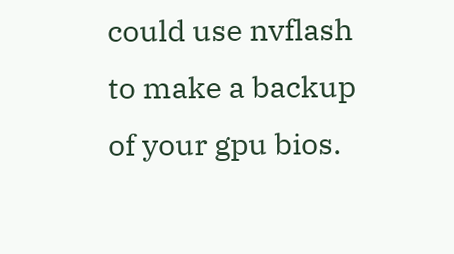could use nvflash to make a backup of your gpu bios.